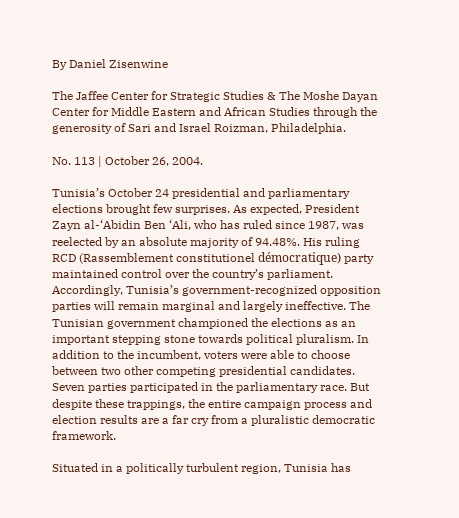By Daniel Zisenwine

The Jaffee Center for Strategic Studies & The Moshe Dayan Center for Middle Eastern and African Studies through the generosity of Sari and Israel Roizman, Philadelphia.

No. 113 | October 26, 2004.

Tunisia’s October 24 presidential and parliamentary elections brought few surprises. As expected, President Zayn al-‘Abidin Ben ‘Ali, who has ruled since 1987, was reelected by an absolute majority of 94.48%. His ruling RCD (Rassemblement constitutionel démocratique) party maintained control over the country’s parliament. Accordingly, Tunisia’s government-recognized opposition parties will remain marginal and largely ineffective. The Tunisian government championed the elections as an important stepping stone towards political pluralism. In addition to the incumbent, voters were able to choose between two other competing presidential candidates. Seven parties participated in the parliamentary race. But despite these trappings, the entire campaign process and election results are a far cry from a pluralistic democratic framework.

Situated in a politically turbulent region, Tunisia has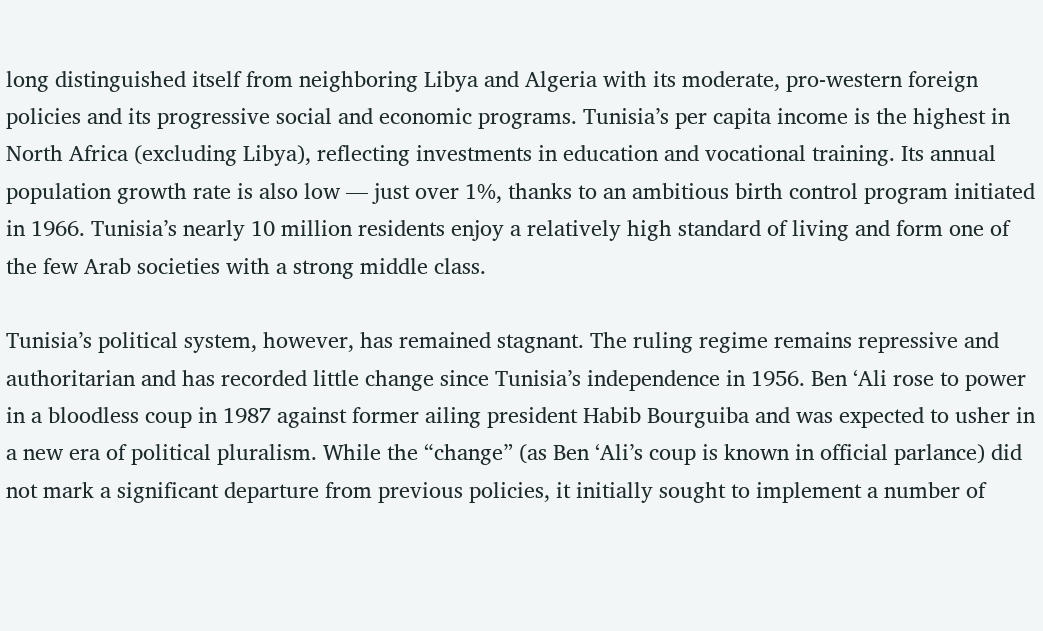long distinguished itself from neighboring Libya and Algeria with its moderate, pro-western foreign policies and its progressive social and economic programs. Tunisia’s per capita income is the highest in North Africa (excluding Libya), reflecting investments in education and vocational training. Its annual population growth rate is also low — just over 1%, thanks to an ambitious birth control program initiated in 1966. Tunisia’s nearly 10 million residents enjoy a relatively high standard of living and form one of the few Arab societies with a strong middle class.

Tunisia’s political system, however, has remained stagnant. The ruling regime remains repressive and authoritarian and has recorded little change since Tunisia’s independence in 1956. Ben ‘Ali rose to power in a bloodless coup in 1987 against former ailing president Habib Bourguiba and was expected to usher in a new era of political pluralism. While the “change” (as Ben ‘Ali’s coup is known in official parlance) did not mark a significant departure from previous policies, it initially sought to implement a number of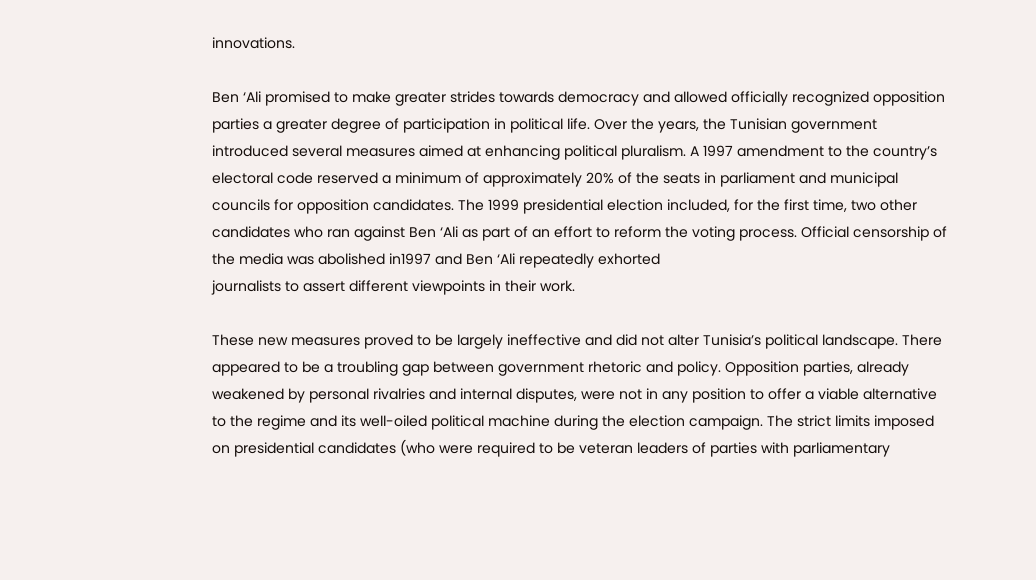innovations.

Ben ‘Ali promised to make greater strides towards democracy and allowed officially recognized opposition parties a greater degree of participation in political life. Over the years, the Tunisian government introduced several measures aimed at enhancing political pluralism. A 1997 amendment to the country’s electoral code reserved a minimum of approximately 20% of the seats in parliament and municipal councils for opposition candidates. The 1999 presidential election included, for the first time, two other candidates who ran against Ben ‘Ali as part of an effort to reform the voting process. Official censorship of the media was abolished in1997 and Ben ‘Ali repeatedly exhorted
journalists to assert different viewpoints in their work.

These new measures proved to be largely ineffective and did not alter Tunisia’s political landscape. There appeared to be a troubling gap between government rhetoric and policy. Opposition parties, already weakened by personal rivalries and internal disputes, were not in any position to offer a viable alternative to the regime and its well-oiled political machine during the election campaign. The strict limits imposed on presidential candidates (who were required to be veteran leaders of parties with parliamentary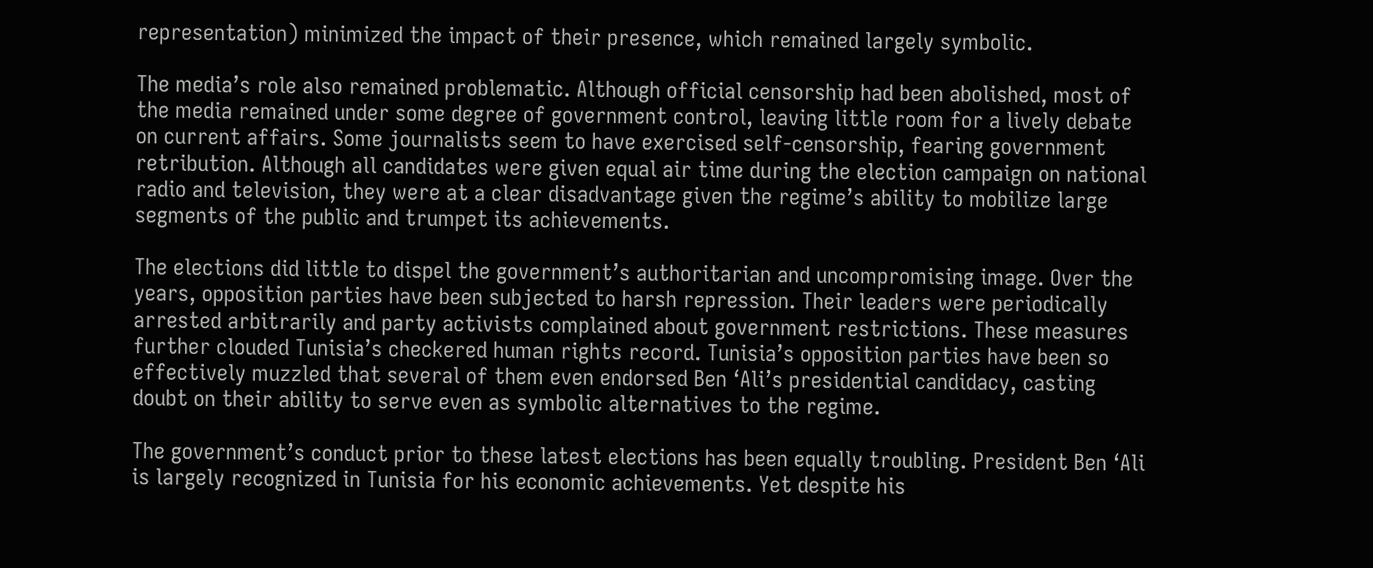representation) minimized the impact of their presence, which remained largely symbolic.

The media’s role also remained problematic. Although official censorship had been abolished, most of the media remained under some degree of government control, leaving little room for a lively debate on current affairs. Some journalists seem to have exercised self-censorship, fearing government retribution. Although all candidates were given equal air time during the election campaign on national radio and television, they were at a clear disadvantage given the regime’s ability to mobilize large segments of the public and trumpet its achievements.

The elections did little to dispel the government’s authoritarian and uncompromising image. Over the years, opposition parties have been subjected to harsh repression. Their leaders were periodically arrested arbitrarily and party activists complained about government restrictions. These measures further clouded Tunisia’s checkered human rights record. Tunisia’s opposition parties have been so effectively muzzled that several of them even endorsed Ben ‘Ali’s presidential candidacy, casting doubt on their ability to serve even as symbolic alternatives to the regime.

The government’s conduct prior to these latest elections has been equally troubling. President Ben ‘Ali is largely recognized in Tunisia for his economic achievements. Yet despite his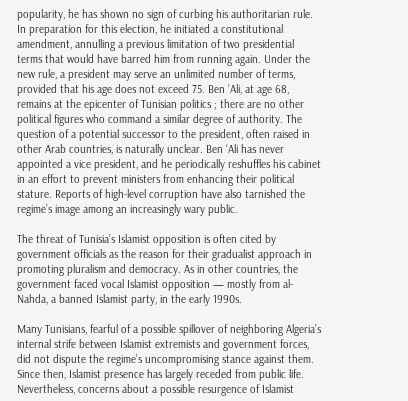popularity, he has shown no sign of curbing his authoritarian rule. In preparation for this election, he initiated a constitutional amendment, annulling a previous limitation of two presidential terms that would have barred him from running again. Under the new rule, a president may serve an unlimited number of terms, provided that his age does not exceed 75. Ben ’Ali, at age 68, remains at the epicenter of Tunisian politics ; there are no other political figures who command a similar degree of authority. The question of a potential successor to the president, often raised in other Arab countries, is naturally unclear. Ben ‘Ali has never appointed a vice president, and he periodically reshuffles his cabinet in an effort to prevent ministers from enhancing their political stature. Reports of high-level corruption have also tarnished the regime’s image among an increasingly wary public.

The threat of Tunisia’s Islamist opposition is often cited by government officials as the reason for their gradualist approach in promoting pluralism and democracy. As in other countries, the government faced vocal Islamist opposition — mostly from al-Nahda, a banned Islamist party, in the early 1990s.

Many Tunisians, fearful of a possible spillover of neighboring Algeria’s internal strife between Islamist extremists and government forces, did not dispute the regime’s uncompromising stance against them. Since then, Islamist presence has largely receded from public life. Nevertheless, concerns about a possible resurgence of Islamist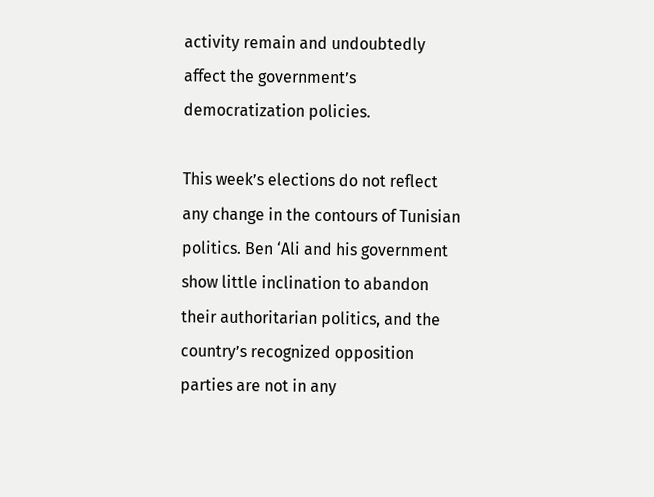activity remain and undoubtedly affect the government’s democratization policies.

This week’s elections do not reflect any change in the contours of Tunisian politics. Ben ‘Ali and his government show little inclination to abandon their authoritarian politics, and the country’s recognized opposition parties are not in any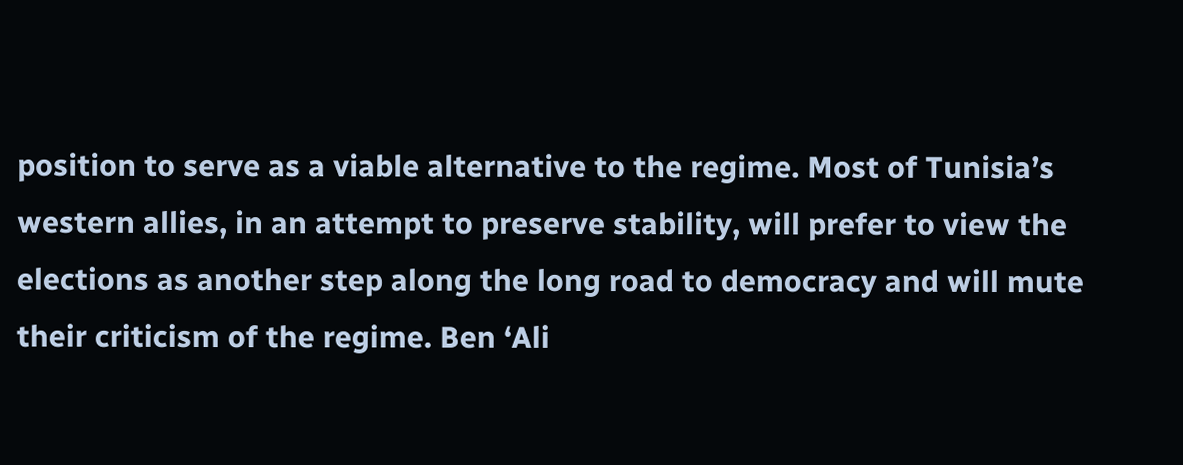position to serve as a viable alternative to the regime. Most of Tunisia’s western allies, in an attempt to preserve stability, will prefer to view the elections as another step along the long road to democracy and will mute their criticism of the regime. Ben ‘Ali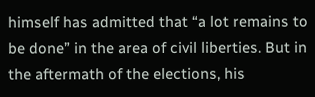himself has admitted that “a lot remains to be done” in the area of civil liberties. But in the aftermath of the elections, his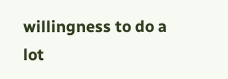willingness to do a lot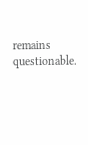remains questionable.